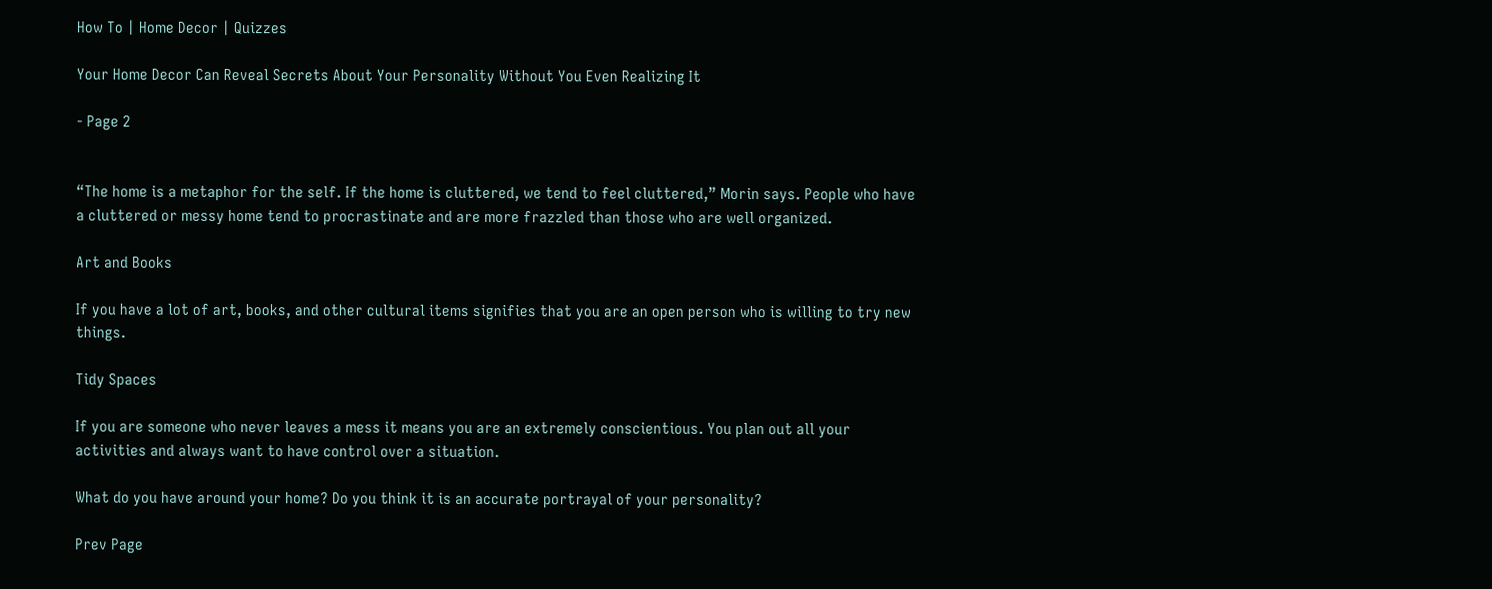How To | Home Decor | Quizzes

Your Home Decor Can Reveal Secrets About Your Personality Without You Even Realizing It

- Page 2


“The home is a metaphor for the self. If the home is cluttered, we tend to feel cluttered,” Morin says. People who have a cluttered or messy home tend to procrastinate and are more frazzled than those who are well organized.

Art and Books

If you have a lot of art, books, and other cultural items signifies that you are an open person who is willing to try new things.

Tidy Spaces

If you are someone who never leaves a mess it means you are an extremely conscientious. You plan out all your activities and always want to have control over a situation.

What do you have around your home? Do you think it is an accurate portrayal of your personality?

Prev Page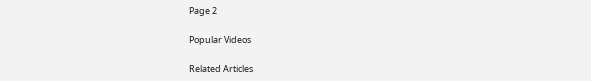Page 2

Popular Videos

Related Articles